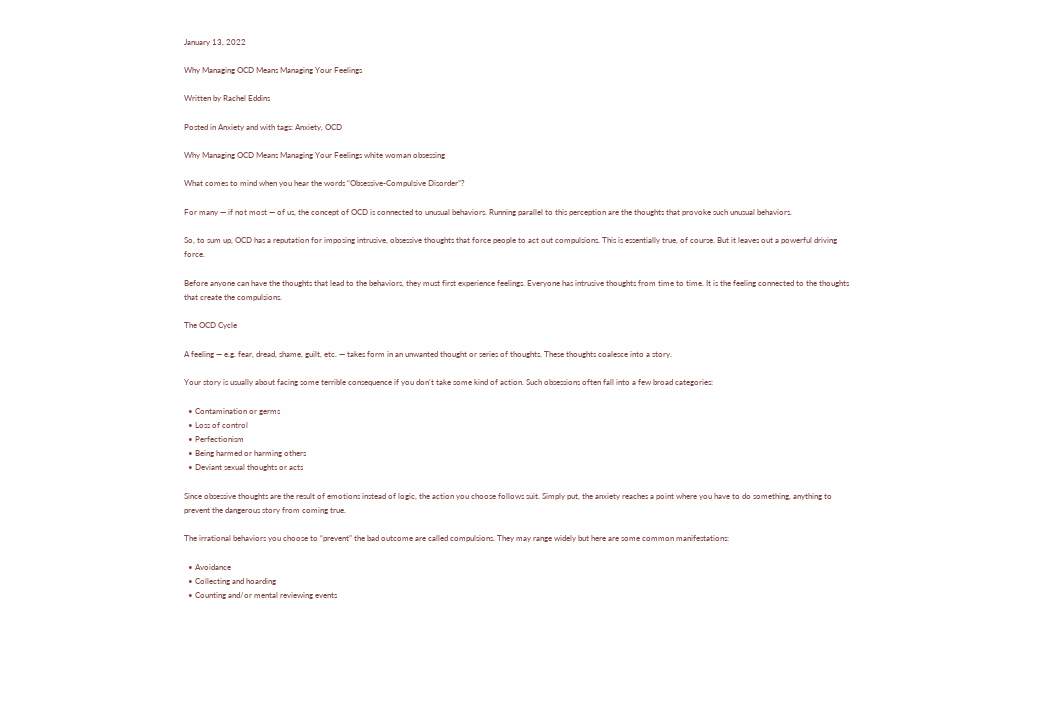January 13, 2022

Why Managing OCD Means Managing Your Feelings

Written by Rachel Eddins

Posted in Anxiety and with tags: Anxiety, OCD

Why Managing OCD Means Managing Your Feelings white woman obsessing

What comes to mind when you hear the words “Obsessive-Compulsive Disorder”?

For many — if not most — of us, the concept of OCD is connected to unusual behaviors. Running parallel to this perception are the thoughts that provoke such unusual behaviors.

So, to sum up, OCD has a reputation for imposing intrusive, obsessive thoughts that force people to act out compulsions. This is essentially true, of course. But it leaves out a powerful driving force.

Before anyone can have the thoughts that lead to the behaviors, they must first experience feelings. Everyone has intrusive thoughts from time to time. It is the feeling connected to the thoughts that create the compulsions.

The OCD Cycle

A feeling — e.g. fear, dread, shame, guilt, etc. — takes form in an unwanted thought or series of thoughts. These thoughts coalesce into a story.

Your story is usually about facing some terrible consequence if you don’t take some kind of action. Such obsessions often fall into a few broad categories:

  • Contamination or germs
  • Loss of control
  • Perfectionism
  • Being harmed or harming others
  • Deviant sexual thoughts or acts

Since obsessive thoughts are the result of emotions instead of logic, the action you choose follows suit. Simply put, the anxiety reaches a point where you have to do something, anything to prevent the dangerous story from coming true.

The irrational behaviors you choose to “prevent” the bad outcome are called compulsions. They may range widely but here are some common manifestations:

  • Avoidance
  • Collecting and hoarding
  • Counting and/or mental reviewing events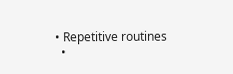• Repetitive routines
  •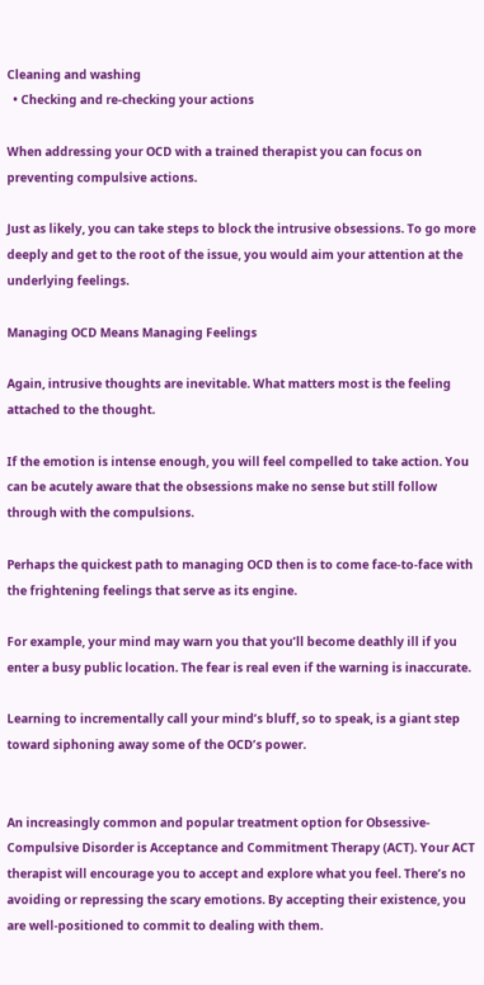Cleaning and washing
  • Checking and re-checking your actions

When addressing your OCD with a trained therapist you can focus on preventing compulsive actions.

Just as likely, you can take steps to block the intrusive obsessions. To go more deeply and get to the root of the issue, you would aim your attention at the underlying feelings.

Managing OCD Means Managing Feelings

Again, intrusive thoughts are inevitable. What matters most is the feeling attached to the thought.

If the emotion is intense enough, you will feel compelled to take action. You can be acutely aware that the obsessions make no sense but still follow through with the compulsions.

Perhaps the quickest path to managing OCD then is to come face-to-face with the frightening feelings that serve as its engine.

For example, your mind may warn you that you’ll become deathly ill if you enter a busy public location. The fear is real even if the warning is inaccurate.

Learning to incrementally call your mind’s bluff, so to speak, is a giant step toward siphoning away some of the OCD’s power.


An increasingly common and popular treatment option for Obsessive-Compulsive Disorder is Acceptance and Commitment Therapy (ACT). Your ACT therapist will encourage you to accept and explore what you feel. There’s no avoiding or repressing the scary emotions. By accepting their existence, you are well-positioned to commit to dealing with them.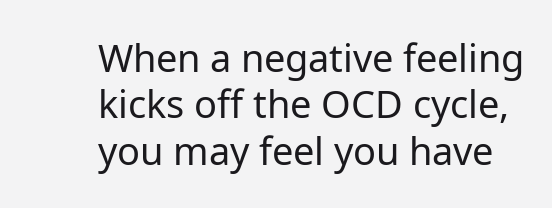When a negative feeling kicks off the OCD cycle, you may feel you have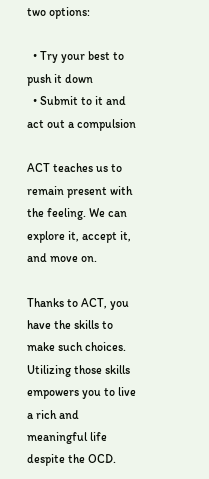two options:

  • Try your best to push it down
  • Submit to it and act out a compulsion

ACT teaches us to remain present with the feeling. We can explore it, accept it, and move on.

Thanks to ACT, you have the skills to make such choices. Utilizing those skills empowers you to live a rich and meaningful life despite the OCD.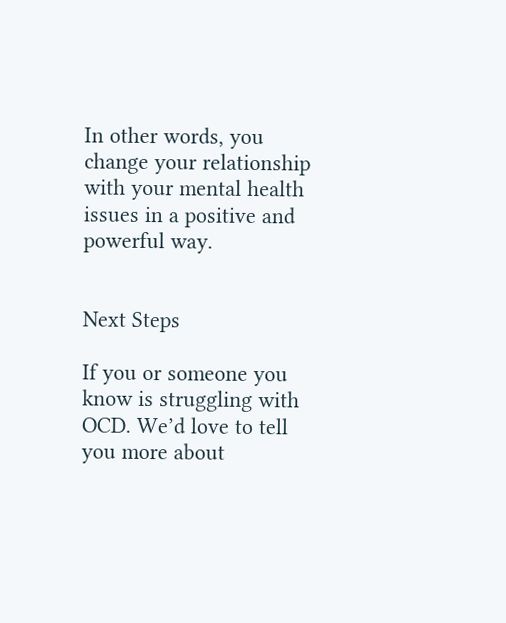In other words, you change your relationship with your mental health issues in a positive and powerful way.


Next Steps

If you or someone you know is struggling with OCD. We’d love to tell you more about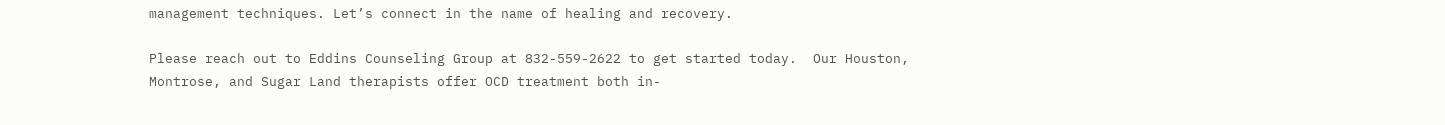management techniques. Let’s connect in the name of healing and recovery.

Please reach out to Eddins Counseling Group at 832-559-2622 to get started today.  Our Houston, Montrose, and Sugar Land therapists offer OCD treatment both in-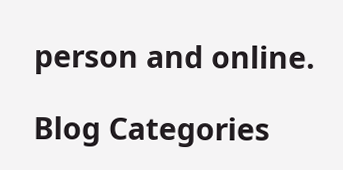person and online.

Blog Categories